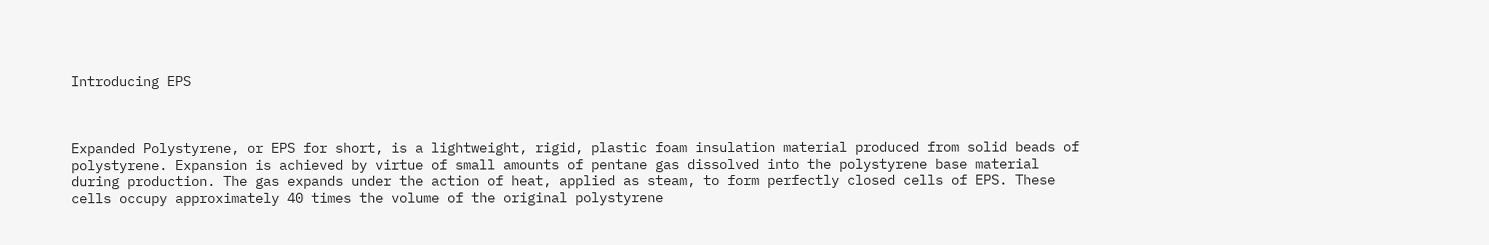Introducing EPS



Expanded Polystyrene, or EPS for short, is a lightweight, rigid, plastic foam insulation material produced from solid beads of polystyrene. Expansion is achieved by virtue of small amounts of pentane gas dissolved into the polystyrene base material during production. The gas expands under the action of heat, applied as steam, to form perfectly closed cells of EPS. These cells occupy approximately 40 times the volume of the original polystyrene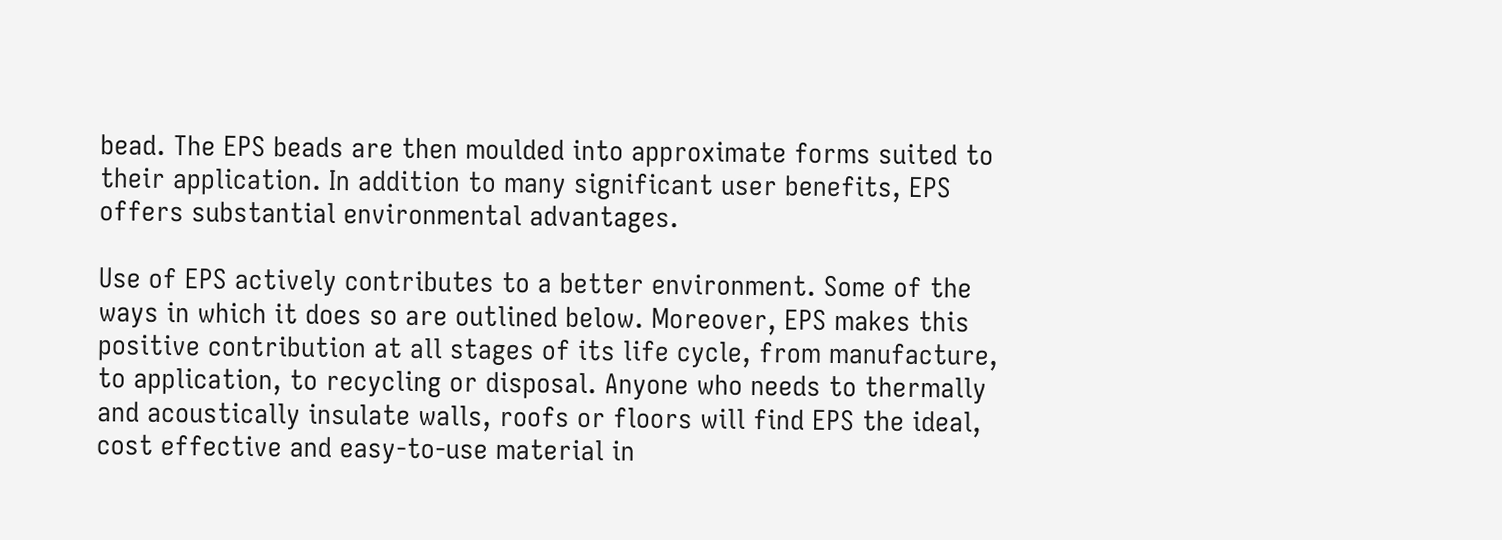bead. The EPS beads are then moulded into approximate forms suited to their application. In addition to many significant user benefits, EPS offers substantial environmental advantages.

Use of EPS actively contributes to a better environment. Some of the ways in which it does so are outlined below. Moreover, EPS makes this positive contribution at all stages of its life cycle, from manufacture, to application, to recycling or disposal. Anyone who needs to thermally and acoustically insulate walls, roofs or floors will find EPS the ideal, cost effective and easy-to-use material in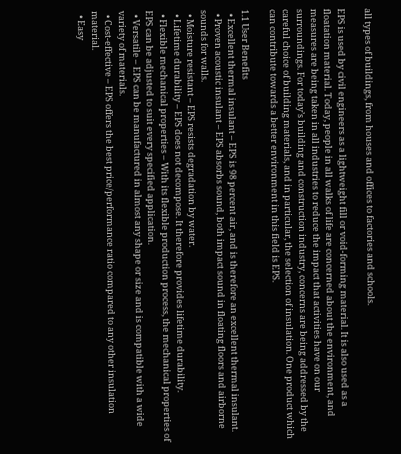all types of buildings, from houses and offices to factories and schools.

EPS is used by civil engineers as a lightweight fill or void-forming material. It is also used as a floatation material. Today, people in all walks of life are concerned about the environment, and measures are being taken in all industries to reduce the impact that activities have on our surroundings. For today’s building and construction industry, concerns are being addressed by the careful choice of building materials, and in particular, the selection of insulation. One product which can contribute towards a better environment in this field is EPS.

1.1 User Benefits
  • Excellent thermal insulant – EPS is 98 percent air, and is therefore an excellent thermal insulant.
  • Proven acoustic insulant – EPS absorbs sound, both impact sound in floating floors and airborne sounds for walls.
  • Moisture resistant – EPS resists degradation by water.
  • Lifetime durability – EPS does not decompose. It therefore provides lifetime durability.
  • Flexible mechanical properties – With its flexible production process, the mechanical properties of EPS can be adjusted to suit every specified application.
  • Versatile – EPS can be manufactured in almost any shape or size and is compatible with a wide variety of materials.
  • Cost-effective – EPS offers the best price/performance ratio compared to any other insulation material.
  • Easy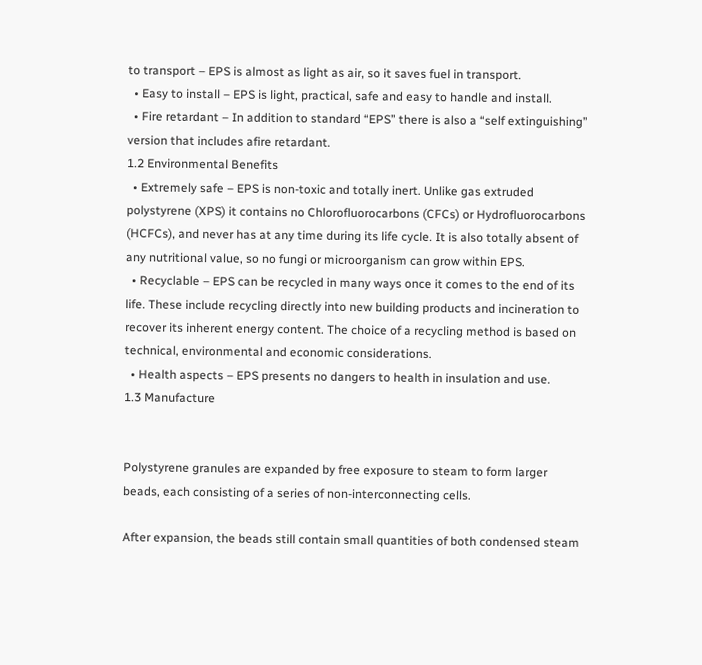to transport – EPS is almost as light as air, so it saves fuel in transport.
  • Easy to install – EPS is light, practical, safe and easy to handle and install.
  • Fire retardant – In addition to standard “EPS” there is also a “self extinguishing” version that includes afire retardant.
1.2 Environmental Benefits
  • Extremely safe – EPS is non-toxic and totally inert. Unlike gas extruded polystyrene (XPS) it contains no Chlorofluorocarbons (CFCs) or Hydrofluorocarbons (HCFCs), and never has at any time during its life cycle. It is also totally absent of any nutritional value, so no fungi or microorganism can grow within EPS.
  • Recyclable – EPS can be recycled in many ways once it comes to the end of its life. These include recycling directly into new building products and incineration to recover its inherent energy content. The choice of a recycling method is based on technical, environmental and economic considerations.
  • Health aspects – EPS presents no dangers to health in insulation and use.
1.3 Manufacture


Polystyrene granules are expanded by free exposure to steam to form larger beads, each consisting of a series of non-interconnecting cells.

After expansion, the beads still contain small quantities of both condensed steam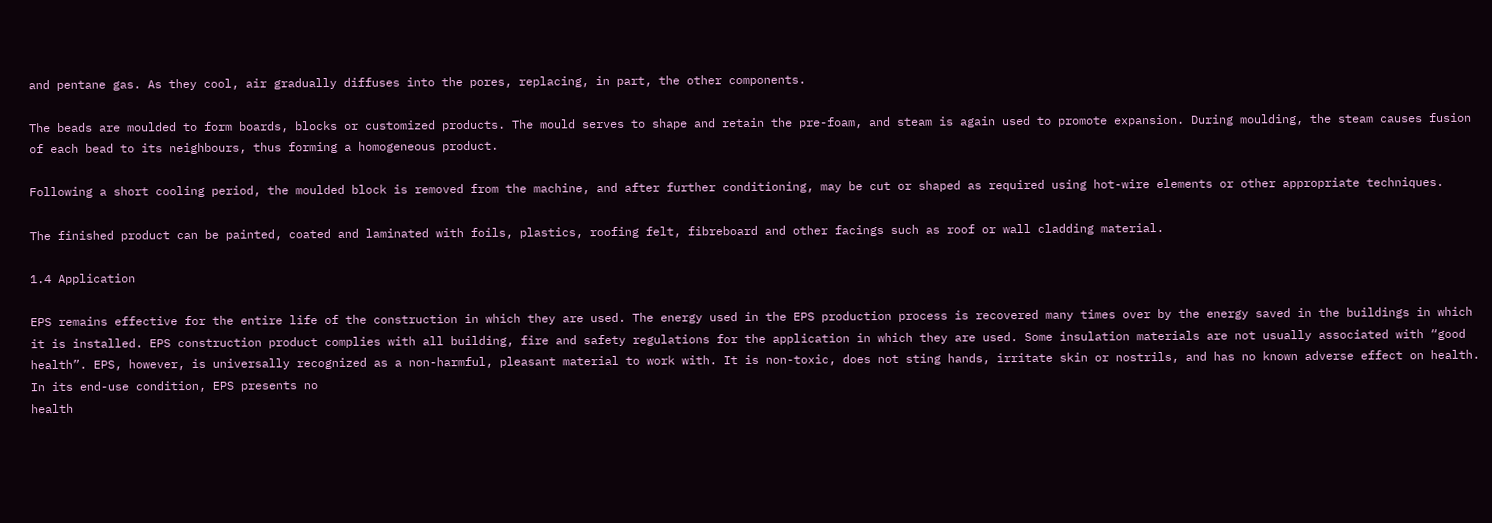and pentane gas. As they cool, air gradually diffuses into the pores, replacing, in part, the other components.

The beads are moulded to form boards, blocks or customized products. The mould serves to shape and retain the pre-foam, and steam is again used to promote expansion. During moulding, the steam causes fusion of each bead to its neighbours, thus forming a homogeneous product.

Following a short cooling period, the moulded block is removed from the machine, and after further conditioning, may be cut or shaped as required using hot-wire elements or other appropriate techniques.

The finished product can be painted, coated and laminated with foils, plastics, roofing felt, fibreboard and other facings such as roof or wall cladding material.

1.4 Application

EPS remains effective for the entire life of the construction in which they are used. The energy used in the EPS production process is recovered many times over by the energy saved in the buildings in which it is installed. EPS construction product complies with all building, fire and safety regulations for the application in which they are used. Some insulation materials are not usually associated with “good health”. EPS, however, is universally recognized as a non-harmful, pleasant material to work with. It is non-toxic, does not sting hands, irritate skin or nostrils, and has no known adverse effect on health. In its end-use condition, EPS presents no
health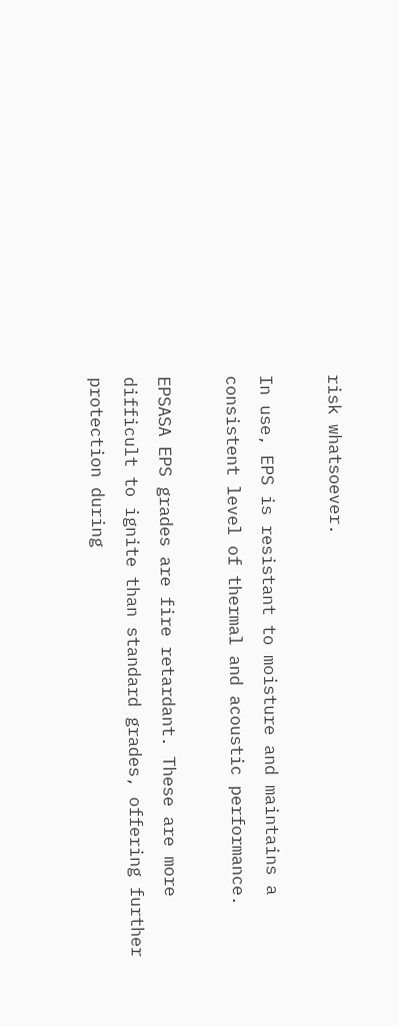risk whatsoever.

In use, EPS is resistant to moisture and maintains a consistent level of thermal and acoustic performance.

EPSASA EPS grades are fire retardant. These are more difficult to ignite than standard grades, offering further protection during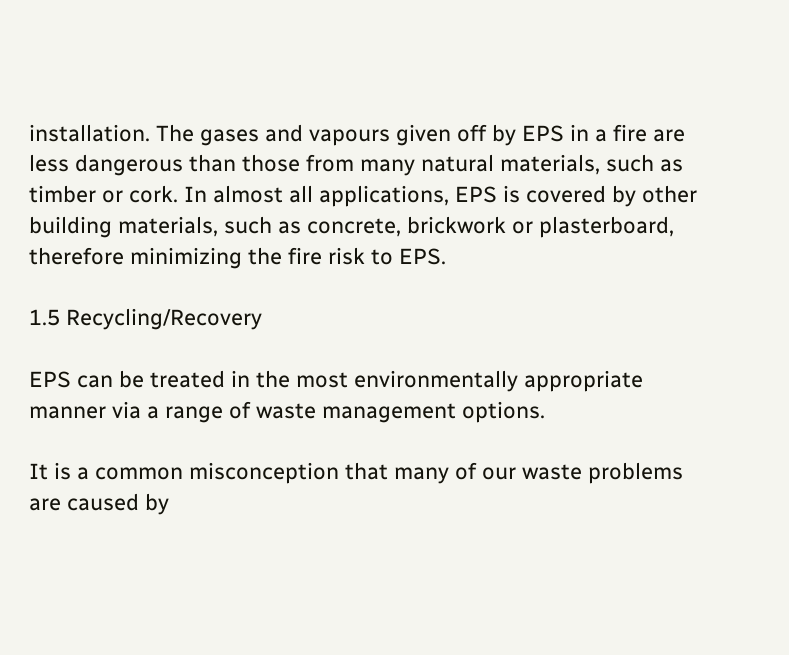installation. The gases and vapours given off by EPS in a fire are less dangerous than those from many natural materials, such as timber or cork. In almost all applications, EPS is covered by other building materials, such as concrete, brickwork or plasterboard, therefore minimizing the fire risk to EPS.

1.5 Recycling/Recovery

EPS can be treated in the most environmentally appropriate manner via a range of waste management options.

It is a common misconception that many of our waste problems are caused by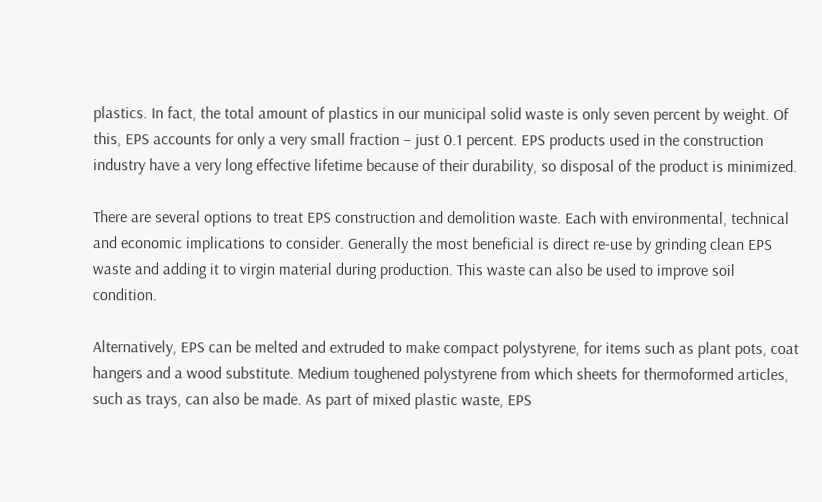plastics. In fact, the total amount of plastics in our municipal solid waste is only seven percent by weight. Of this, EPS accounts for only a very small fraction – just 0.1 percent. EPS products used in the construction industry have a very long effective lifetime because of their durability, so disposal of the product is minimized.

There are several options to treat EPS construction and demolition waste. Each with environmental, technical and economic implications to consider. Generally the most beneficial is direct re-use by grinding clean EPS waste and adding it to virgin material during production. This waste can also be used to improve soil condition.

Alternatively, EPS can be melted and extruded to make compact polystyrene, for items such as plant pots, coat hangers and a wood substitute. Medium toughened polystyrene from which sheets for thermoformed articles, such as trays, can also be made. As part of mixed plastic waste, EPS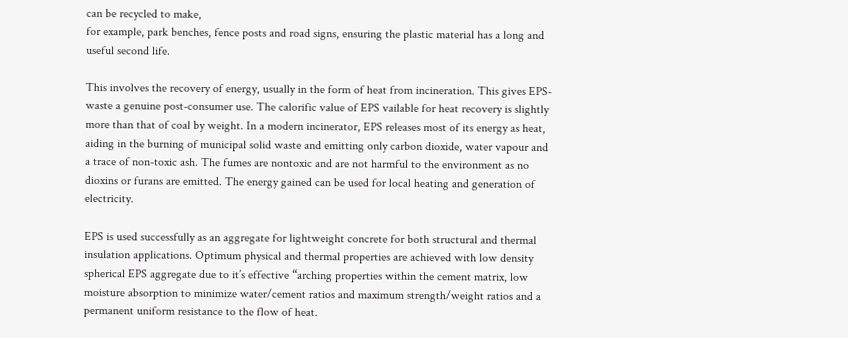can be recycled to make,
for example, park benches, fence posts and road signs, ensuring the plastic material has a long and useful second life.

This involves the recovery of energy, usually in the form of heat from incineration. This gives EPS-waste a genuine post-consumer use. The calorific value of EPS vailable for heat recovery is slightly more than that of coal by weight. In a modern incinerator, EPS releases most of its energy as heat, aiding in the burning of municipal solid waste and emitting only carbon dioxide, water vapour and a trace of non-toxic ash. The fumes are nontoxic and are not harmful to the environment as no dioxins or furans are emitted. The energy gained can be used for local heating and generation of electricity.

EPS is used successfully as an aggregate for lightweight concrete for both structural and thermal insulation applications. Optimum physical and thermal properties are achieved with low density spherical EPS aggregate due to it’s effective “arching properties within the cement matrix, low moisture absorption to minimize water/cement ratios and maximum strength/weight ratios and a permanent uniform resistance to the flow of heat.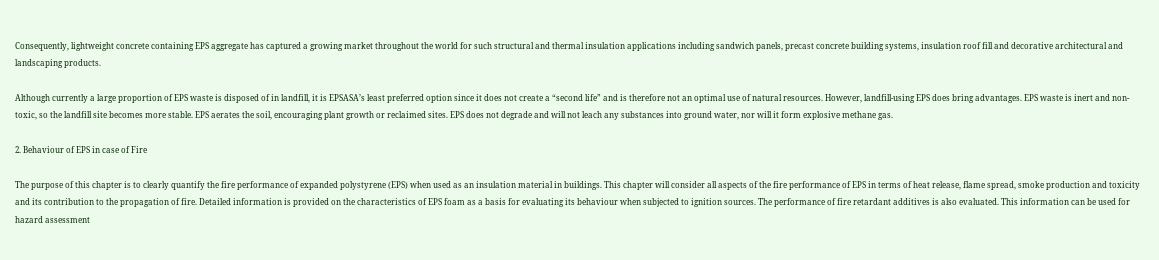Consequently, lightweight concrete containing EPS aggregate has captured a growing market throughout the world for such structural and thermal insulation applications including sandwich panels, precast concrete building systems, insulation roof fill and decorative architectural and landscaping products.

Although currently a large proportion of EPS waste is disposed of in landfill, it is EPSASA’s least preferred option since it does not create a “second life” and is therefore not an optimal use of natural resources. However, landfill-using EPS does bring advantages. EPS waste is inert and non-toxic, so the landfill site becomes more stable. EPS aerates the soil, encouraging plant growth or reclaimed sites. EPS does not degrade and will not leach any substances into ground water, nor will it form explosive methane gas.

2. Behaviour of EPS in case of Fire

The purpose of this chapter is to clearly quantify the fire performance of expanded polystyrene (EPS) when used as an insulation material in buildings. This chapter will consider all aspects of the fire performance of EPS in terms of heat release, flame spread, smoke production and toxicity and its contribution to the propagation of fire. Detailed information is provided on the characteristics of EPS foam as a basis for evaluating its behaviour when subjected to ignition sources. The performance of fire retardant additives is also evaluated. This information can be used for hazard assessment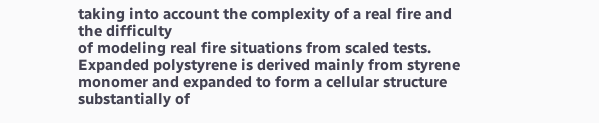taking into account the complexity of a real fire and the difficulty
of modeling real fire situations from scaled tests. Expanded polystyrene is derived mainly from styrene monomer and expanded to form a cellular structure substantially of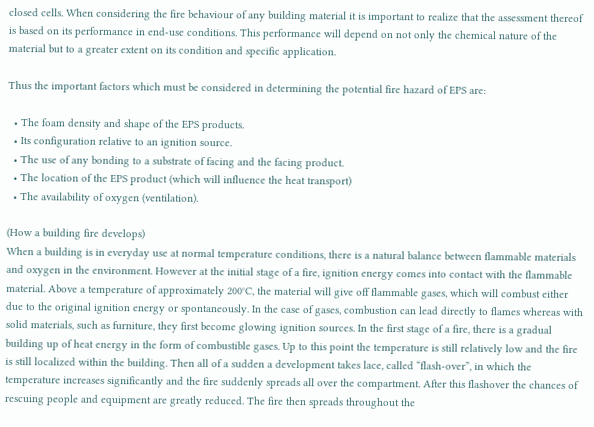closed cells. When considering the fire behaviour of any building material it is important to realize that the assessment thereof is based on its performance in end-use conditions. This performance will depend on not only the chemical nature of the material but to a greater extent on its condition and specific application.

Thus the important factors which must be considered in determining the potential fire hazard of EPS are:

  • The foam density and shape of the EPS products.
  • Its configuration relative to an ignition source.
  • The use of any bonding to a substrate of facing and the facing product.
  • The location of the EPS product (which will influence the heat transport)
  • The availability of oxygen (ventilation).

(How a building fire develops)
When a building is in everyday use at normal temperature conditions, there is a natural balance between flammable materials and oxygen in the environment. However at the initial stage of a fire, ignition energy comes into contact with the flammable material. Above a temperature of approximately 200°C, the material will give off flammable gases, which will combust either due to the original ignition energy or spontaneously. In the case of gases, combustion can lead directly to flames whereas with solid materials, such as furniture, they first become glowing ignition sources. In the first stage of a fire, there is a gradual building up of heat energy in the form of combustible gases. Up to this point the temperature is still relatively low and the fire is still localized within the building. Then all of a sudden a development takes lace, called “flash-over”, in which the temperature increases significantly and the fire suddenly spreads all over the compartment. After this flashover the chances of rescuing people and equipment are greatly reduced. The fire then spreads throughout the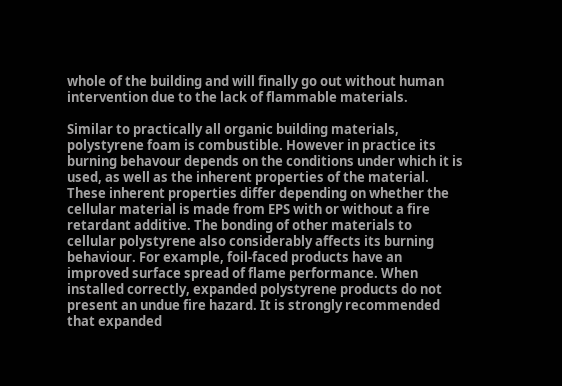whole of the building and will finally go out without human intervention due to the lack of flammable materials.

Similar to practically all organic building materials, polystyrene foam is combustible. However in practice its burning behavour depends on the conditions under which it is used, as well as the inherent properties of the material. These inherent properties differ depending on whether the cellular material is made from EPS with or without a fire retardant additive. The bonding of other materials to cellular polystyrene also considerably affects its burning behaviour. For example, foil-faced products have an improved surface spread of flame performance. When installed correctly, expanded polystyrene products do not present an undue fire hazard. It is strongly recommended that expanded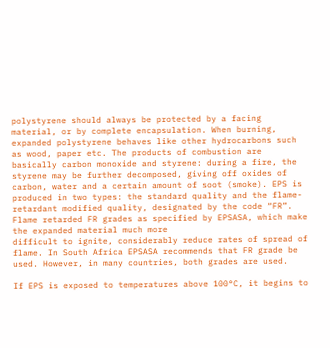polystyrene should always be protected by a facing material, or by complete encapsulation. When burning, expanded polystyrene behaves like other hydrocarbons such as wood, paper etc. The products of combustion are basically carbon monoxide and styrene: during a fire, the styrene may be further decomposed, giving off oxides of carbon, water and a certain amount of soot (smoke). EPS is produced in two types: the standard quality and the flame-retardant modified quality, designated by the code “FR”. Flame retarded FR grades as specified by EPSASA, which make the expanded material much more
difficult to ignite, considerably reduce rates of spread of flame. In South Africa EPSASA recommends that FR grade be used. However, in many countries, both grades are used.

If EPS is exposed to temperatures above 100°C, it begins to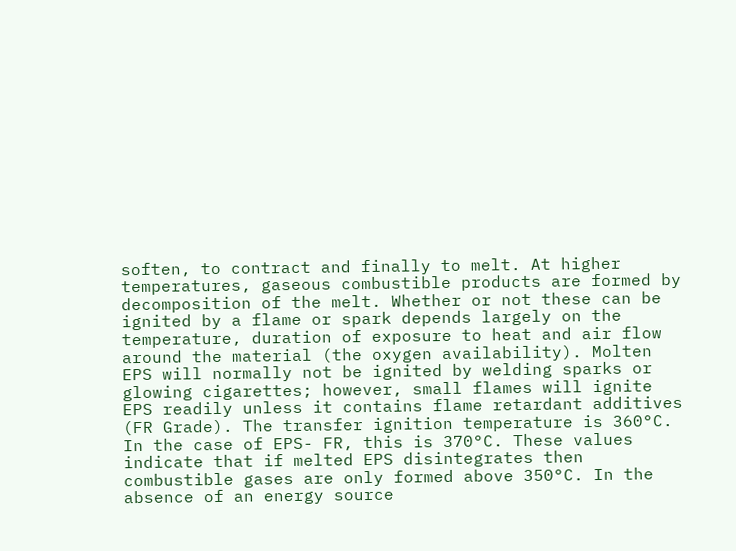soften, to contract and finally to melt. At higher temperatures, gaseous combustible products are formed by decomposition of the melt. Whether or not these can be ignited by a flame or spark depends largely on the temperature, duration of exposure to heat and air flow around the material (the oxygen availability). Molten EPS will normally not be ignited by welding sparks or glowing cigarettes; however, small flames will ignite EPS readily unless it contains flame retardant additives (FR Grade). The transfer ignition temperature is 360°C. In the case of EPS- FR, this is 370°C. These values indicate that if melted EPS disintegrates then combustible gases are only formed above 350°C. In the absence of an energy source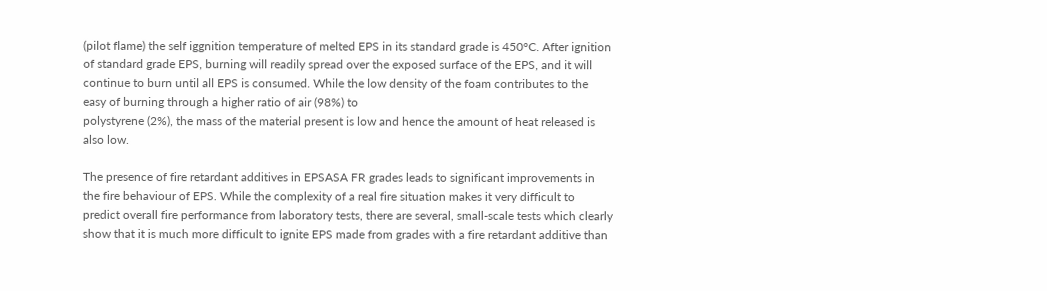(pilot flame) the self iggnition temperature of melted EPS in its standard grade is 450°C. After ignition of standard grade EPS, burning will readily spread over the exposed surface of the EPS, and it will continue to burn until all EPS is consumed. While the low density of the foam contributes to the easy of burning through a higher ratio of air (98%) to
polystyrene (2%), the mass of the material present is low and hence the amount of heat released is also low.

The presence of fire retardant additives in EPSASA FR grades leads to significant improvements in the fire behaviour of EPS. While the complexity of a real fire situation makes it very difficult to predict overall fire performance from laboratory tests, there are several, small-scale tests which clearly show that it is much more difficult to ignite EPS made from grades with a fire retardant additive than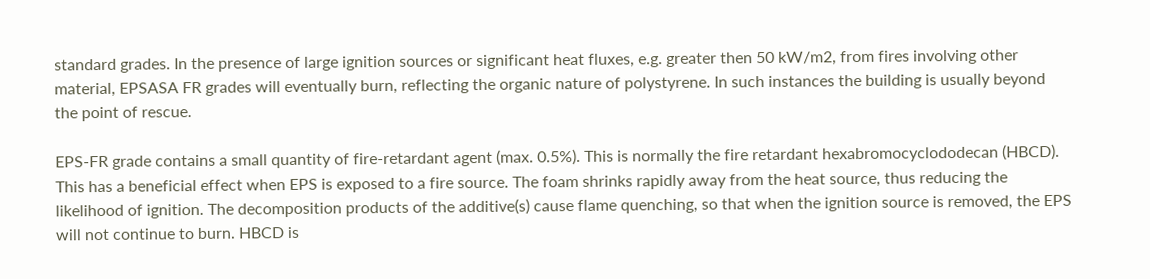standard grades. In the presence of large ignition sources or significant heat fluxes, e.g. greater then 50 kW/m2, from fires involving other material, EPSASA FR grades will eventually burn, reflecting the organic nature of polystyrene. In such instances the building is usually beyond the point of rescue.

EPS-FR grade contains a small quantity of fire-retardant agent (max. 0.5%). This is normally the fire retardant hexabromocyclododecan (HBCD). This has a beneficial effect when EPS is exposed to a fire source. The foam shrinks rapidly away from the heat source, thus reducing the likelihood of ignition. The decomposition products of the additive(s) cause flame quenching, so that when the ignition source is removed, the EPS will not continue to burn. HBCD is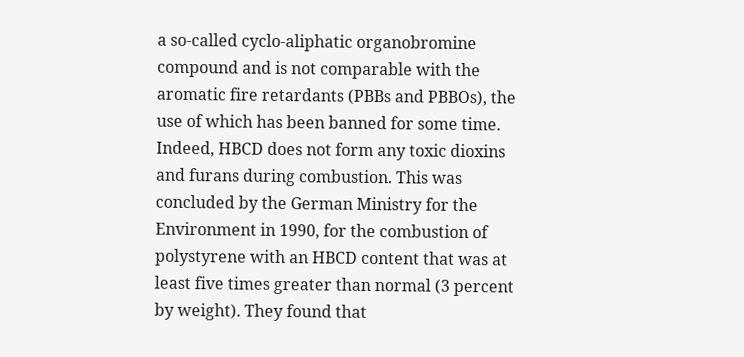a so-called cyclo-aliphatic organobromine compound and is not comparable with the aromatic fire retardants (PBBs and PBBOs), the use of which has been banned for some time. Indeed, HBCD does not form any toxic dioxins and furans during combustion. This was concluded by the German Ministry for the Environment in 1990, for the combustion of polystyrene with an HBCD content that was at least five times greater than normal (3 percent by weight). They found that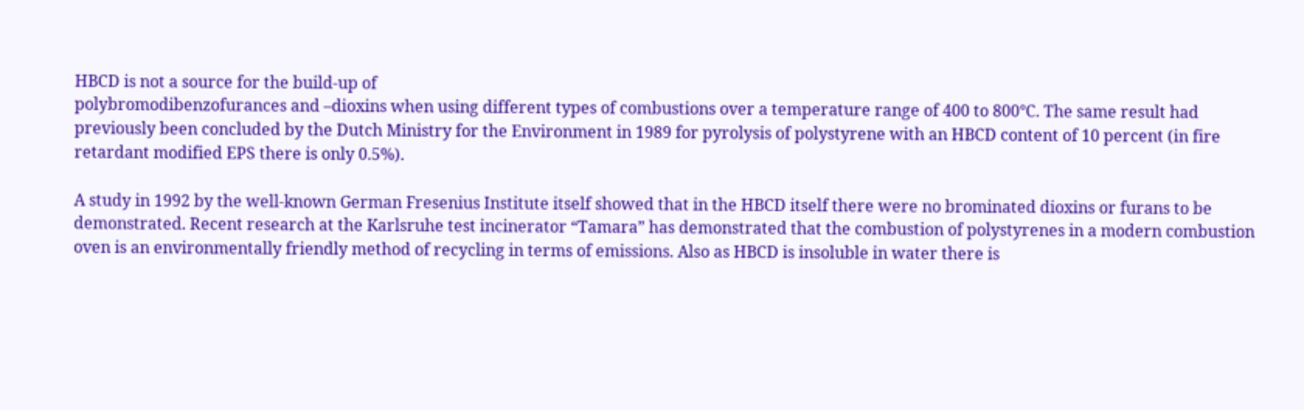HBCD is not a source for the build-up of
polybromodibenzofurances and –dioxins when using different types of combustions over a temperature range of 400 to 800°C. The same result had previously been concluded by the Dutch Ministry for the Environment in 1989 for pyrolysis of polystyrene with an HBCD content of 10 percent (in fire retardant modified EPS there is only 0.5%).

A study in 1992 by the well-known German Fresenius Institute itself showed that in the HBCD itself there were no brominated dioxins or furans to be demonstrated. Recent research at the Karlsruhe test incinerator “Tamara” has demonstrated that the combustion of polystyrenes in a modern combustion oven is an environmentally friendly method of recycling in terms of emissions. Also as HBCD is insoluble in water there is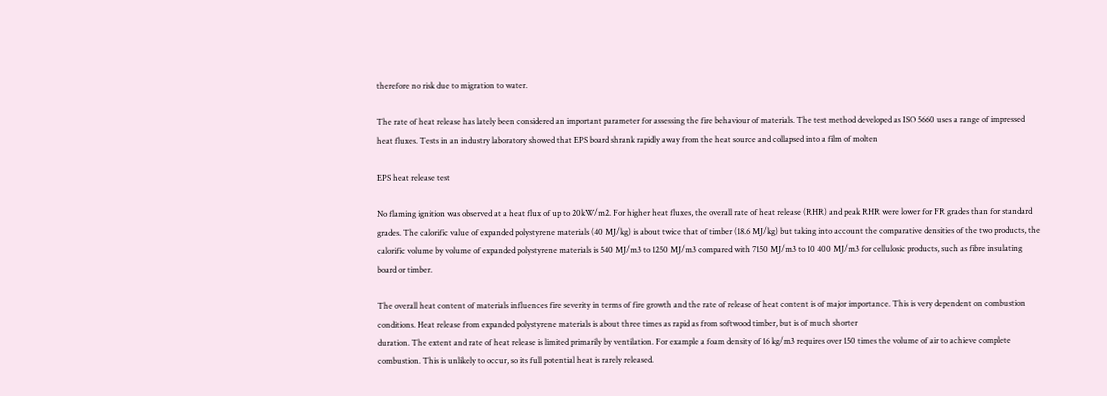therefore no risk due to migration to water.

The rate of heat release has lately been considered an important parameter for assessing the fire behaviour of materials. The test method developed as ISO 5660 uses a range of impressed heat fluxes. Tests in an industry laboratory showed that EPS board shrank rapidly away from the heat source and collapsed into a film of molten

EPS heat release test

No flaming ignition was observed at a heat flux of up to 20kW/m2. For higher heat fluxes, the overall rate of heat release (RHR) and peak RHR were lower for FR grades than for standard grades. The calorific value of expanded polystyrene materials (40 MJ/kg) is about twice that of timber (18.6 MJ/kg) but taking into account the comparative densities of the two products, the calorific volume by volume of expanded polystyrene materials is 540 MJ/m3 to 1250 MJ/m3 compared with 7150 MJ/m3 to 10 400 MJ/m3 for cellulosic products, such as fibre insulating board or timber.

The overall heat content of materials influences fire severity in terms of fire growth and the rate of release of heat content is of major importance. This is very dependent on combustion conditions. Heat release from expanded polystyrene materials is about three times as rapid as from softwood timber, but is of much shorter
duration. The extent and rate of heat release is limited primarily by ventilation. For example a foam density of 16 kg/m3 requires over 150 times the volume of air to achieve complete combustion. This is unlikely to occur, so its full potential heat is rarely released.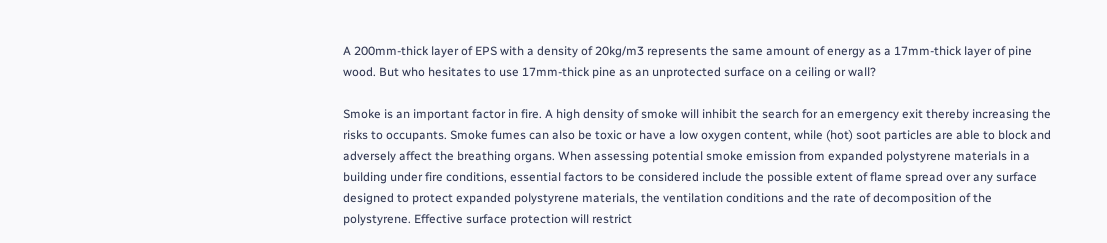A 200mm-thick layer of EPS with a density of 20kg/m3 represents the same amount of energy as a 17mm-thick layer of pine wood. But who hesitates to use 17mm-thick pine as an unprotected surface on a ceiling or wall?

Smoke is an important factor in fire. A high density of smoke will inhibit the search for an emergency exit thereby increasing the risks to occupants. Smoke fumes can also be toxic or have a low oxygen content, while (hot) soot particles are able to block and adversely affect the breathing organs. When assessing potential smoke emission from expanded polystyrene materials in a building under fire conditions, essential factors to be considered include the possible extent of flame spread over any surface designed to protect expanded polystyrene materials, the ventilation conditions and the rate of decomposition of the polystyrene. Effective surface protection will restrict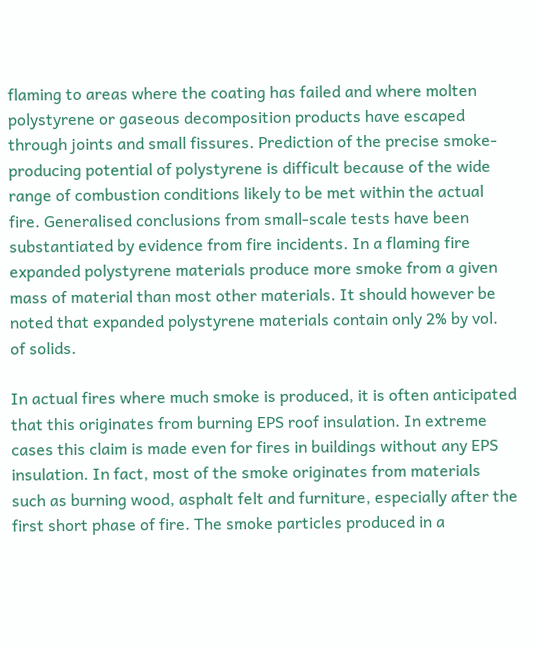flaming to areas where the coating has failed and where molten polystyrene or gaseous decomposition products have escaped through joints and small fissures. Prediction of the precise smoke-producing potential of polystyrene is difficult because of the wide range of combustion conditions likely to be met within the actual fire. Generalised conclusions from small-scale tests have been substantiated by evidence from fire incidents. In a flaming fire expanded polystyrene materials produce more smoke from a given mass of material than most other materials. It should however be noted that expanded polystyrene materials contain only 2% by vol. of solids.

In actual fires where much smoke is produced, it is often anticipated that this originates from burning EPS roof insulation. In extreme cases this claim is made even for fires in buildings without any EPS insulation. In fact, most of the smoke originates from materials such as burning wood, asphalt felt and furniture, especially after the first short phase of fire. The smoke particles produced in a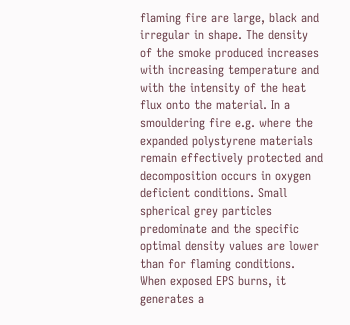flaming fire are large, black and irregular in shape. The density of the smoke produced increases with increasing temperature and with the intensity of the heat flux onto the material. In a smouldering fire e.g. where the expanded polystyrene materials remain effectively protected and decomposition occurs in oxygen deficient conditions. Small spherical grey particles predominate and the specific optimal density values are lower than for flaming conditions. When exposed EPS burns, it generates a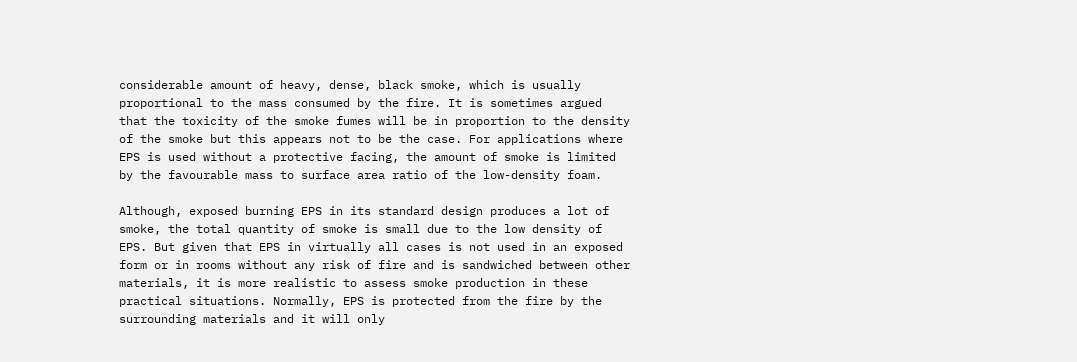considerable amount of heavy, dense, black smoke, which is usually proportional to the mass consumed by the fire. It is sometimes argued that the toxicity of the smoke fumes will be in proportion to the density of the smoke but this appears not to be the case. For applications where EPS is used without a protective facing, the amount of smoke is limited by the favourable mass to surface area ratio of the low-density foam.

Although, exposed burning EPS in its standard design produces a lot of smoke, the total quantity of smoke is small due to the low density of EPS. But given that EPS in virtually all cases is not used in an exposed form or in rooms without any risk of fire and is sandwiched between other materials, it is more realistic to assess smoke production in these practical situations. Normally, EPS is protected from the fire by the surrounding materials and it will only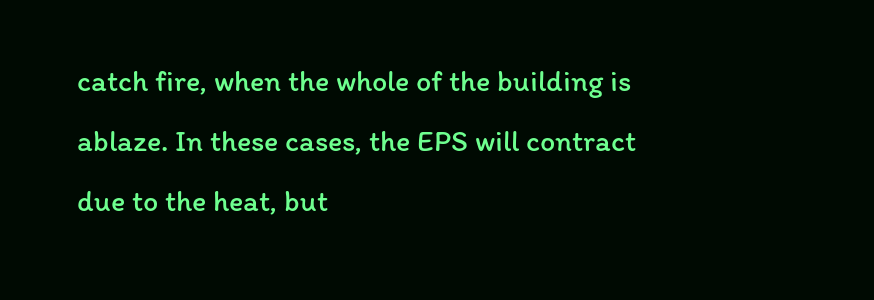catch fire, when the whole of the building is ablaze. In these cases, the EPS will contract due to the heat, but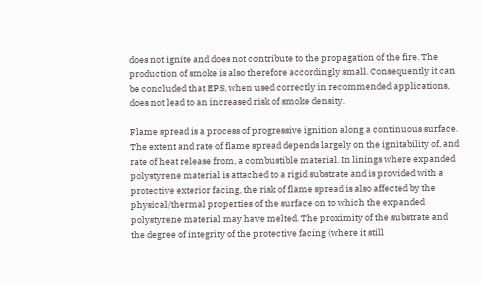does not ignite and does not contribute to the propagation of the fire. The production of smoke is also therefore accordingly small. Consequently it can be concluded that EPS, when used correctly in recommended applications, does not lead to an increased risk of smoke density.

Flame spread is a process of progressive ignition along a continuous surface. The extent and rate of flame spread depends largely on the ignitability of, and rate of heat release from, a combustible material. In linings where expanded polystyrene material is attached to a rigid substrate and is provided with a protective exterior facing, the risk of flame spread is also affected by the physical/thermal properties of the surface on to which the expanded polystyrene material may have melted. The proximity of the substrate and the degree of integrity of the protective facing (where it still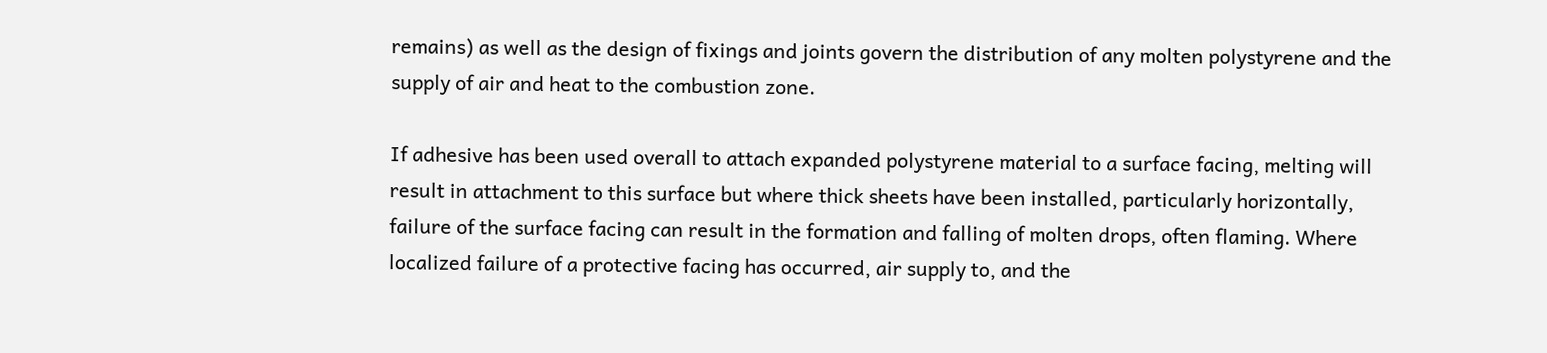remains) as well as the design of fixings and joints govern the distribution of any molten polystyrene and the supply of air and heat to the combustion zone.

If adhesive has been used overall to attach expanded polystyrene material to a surface facing, melting will result in attachment to this surface but where thick sheets have been installed, particularly horizontally, failure of the surface facing can result in the formation and falling of molten drops, often flaming. Where localized failure of a protective facing has occurred, air supply to, and the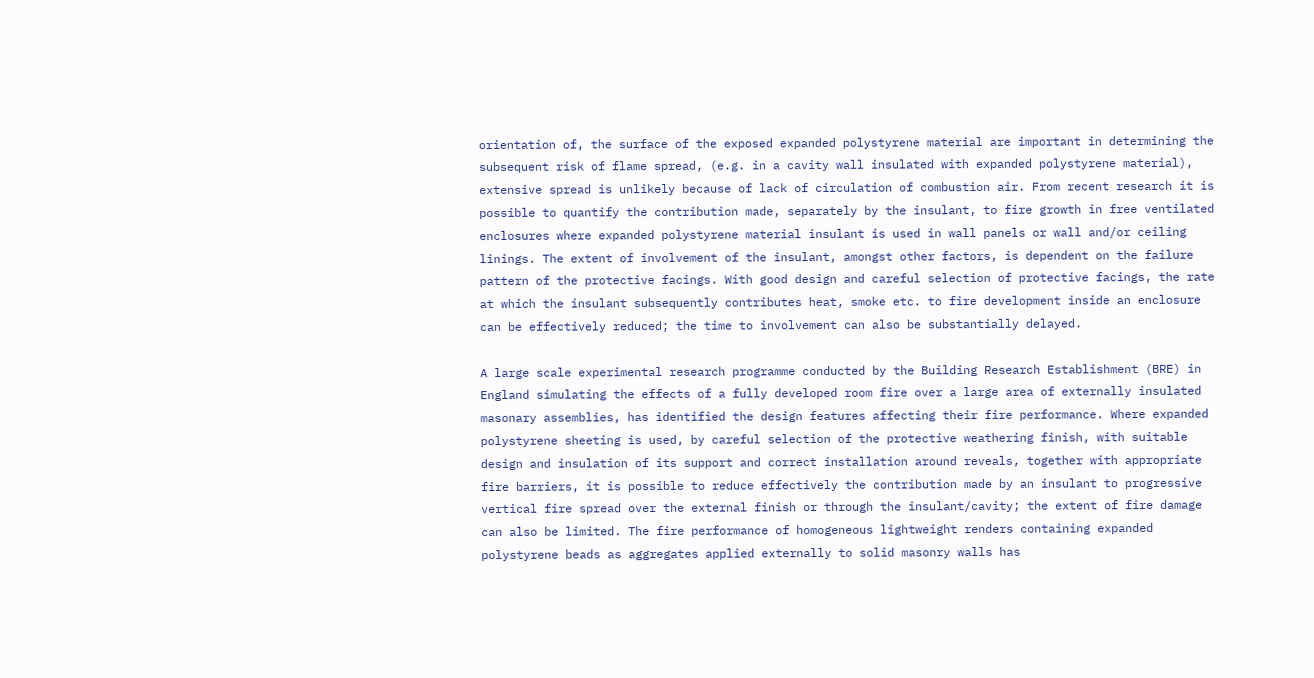orientation of, the surface of the exposed expanded polystyrene material are important in determining the subsequent risk of flame spread, (e.g. in a cavity wall insulated with expanded polystyrene material), extensive spread is unlikely because of lack of circulation of combustion air. From recent research it is possible to quantify the contribution made, separately by the insulant, to fire growth in free ventilated enclosures where expanded polystyrene material insulant is used in wall panels or wall and/or ceiling linings. The extent of involvement of the insulant, amongst other factors, is dependent on the failure pattern of the protective facings. With good design and careful selection of protective facings, the rate at which the insulant subsequently contributes heat, smoke etc. to fire development inside an enclosure can be effectively reduced; the time to involvement can also be substantially delayed.

A large scale experimental research programme conducted by the Building Research Establishment (BRE) in England simulating the effects of a fully developed room fire over a large area of externally insulated masonary assemblies, has identified the design features affecting their fire performance. Where expanded polystyrene sheeting is used, by careful selection of the protective weathering finish, with suitable design and insulation of its support and correct installation around reveals, together with appropriate fire barriers, it is possible to reduce effectively the contribution made by an insulant to progressive vertical fire spread over the external finish or through the insulant/cavity; the extent of fire damage can also be limited. The fire performance of homogeneous lightweight renders containing expanded polystyrene beads as aggregates applied externally to solid masonry walls has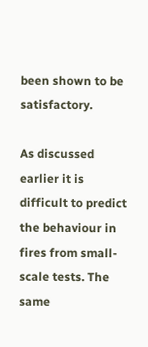been shown to be satisfactory.

As discussed earlier it is difficult to predict the behaviour in fires from small-scale tests. The same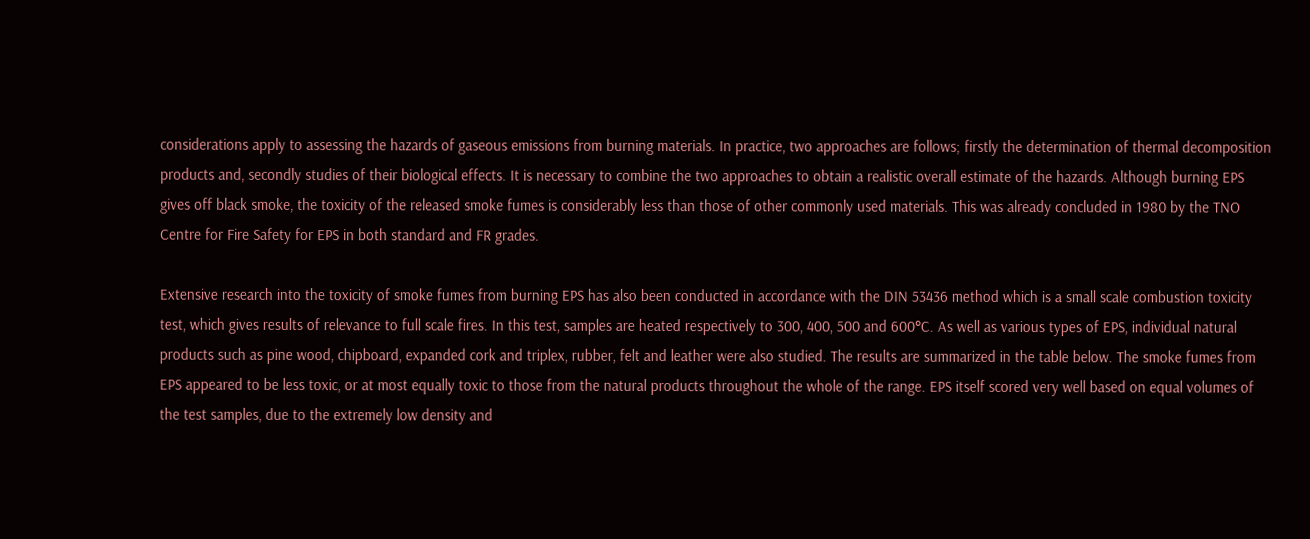considerations apply to assessing the hazards of gaseous emissions from burning materials. In practice, two approaches are follows; firstly the determination of thermal decomposition products and, secondly studies of their biological effects. It is necessary to combine the two approaches to obtain a realistic overall estimate of the hazards. Although burning EPS gives off black smoke, the toxicity of the released smoke fumes is considerably less than those of other commonly used materials. This was already concluded in 1980 by the TNO Centre for Fire Safety for EPS in both standard and FR grades.

Extensive research into the toxicity of smoke fumes from burning EPS has also been conducted in accordance with the DIN 53436 method which is a small scale combustion toxicity test, which gives results of relevance to full scale fires. In this test, samples are heated respectively to 300, 400, 500 and 600°C. As well as various types of EPS, individual natural products such as pine wood, chipboard, expanded cork and triplex, rubber, felt and leather were also studied. The results are summarized in the table below. The smoke fumes from EPS appeared to be less toxic, or at most equally toxic to those from the natural products throughout the whole of the range. EPS itself scored very well based on equal volumes of the test samples, due to the extremely low density and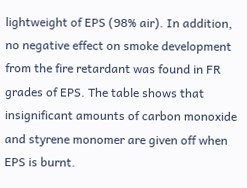lightweight of EPS (98% air). In addition, no negative effect on smoke development from the fire retardant was found in FR grades of EPS. The table shows that insignificant amounts of carbon monoxide and styrene monomer are given off when EPS is burnt.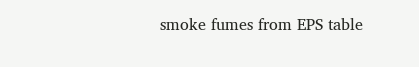smoke fumes from EPS table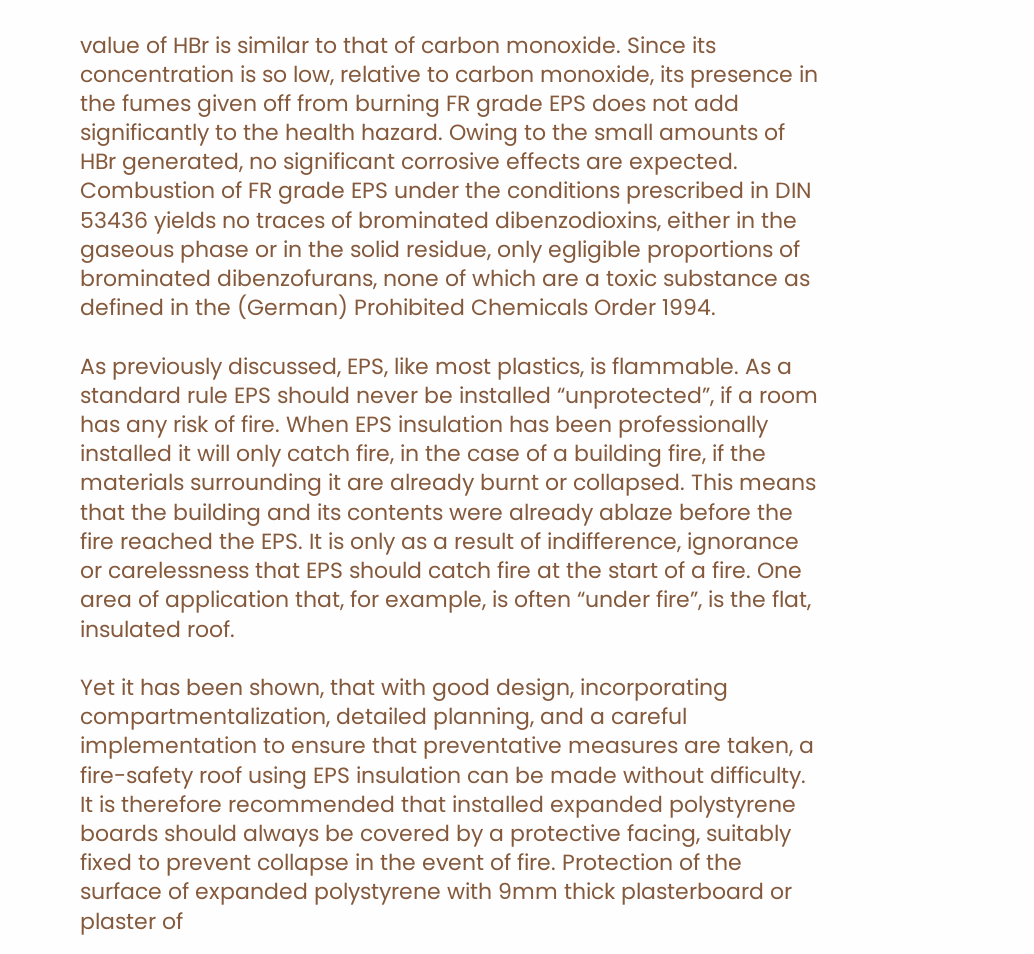value of HBr is similar to that of carbon monoxide. Since its concentration is so low, relative to carbon monoxide, its presence in the fumes given off from burning FR grade EPS does not add significantly to the health hazard. Owing to the small amounts of HBr generated, no significant corrosive effects are expected. Combustion of FR grade EPS under the conditions prescribed in DIN 53436 yields no traces of brominated dibenzodioxins, either in the gaseous phase or in the solid residue, only egligible proportions of brominated dibenzofurans, none of which are a toxic substance as defined in the (German) Prohibited Chemicals Order 1994.

As previously discussed, EPS, like most plastics, is flammable. As a standard rule EPS should never be installed “unprotected”, if a room has any risk of fire. When EPS insulation has been professionally installed it will only catch fire, in the case of a building fire, if the materials surrounding it are already burnt or collapsed. This means that the building and its contents were already ablaze before the fire reached the EPS. It is only as a result of indifference, ignorance or carelessness that EPS should catch fire at the start of a fire. One area of application that, for example, is often “under fire”, is the flat, insulated roof.

Yet it has been shown, that with good design, incorporating compartmentalization, detailed planning, and a careful implementation to ensure that preventative measures are taken, a fire-safety roof using EPS insulation can be made without difficulty. It is therefore recommended that installed expanded polystyrene boards should always be covered by a protective facing, suitably fixed to prevent collapse in the event of fire. Protection of the surface of expanded polystyrene with 9mm thick plasterboard or plaster of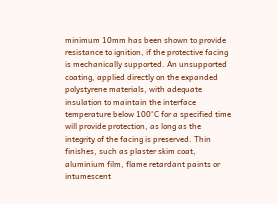minimum 10mm has been shown to provide resistance to ignition, if the protective facing is mechanically supported. An unsupported coating, applied directly on the expanded polystyrene materials, with adequate insulation to maintain the interface temperature below 100°C for a specified time will provide protection, as long as the integrity of the facing is preserved. Thin finishes, such as plaster skim coat, aluminium film, flame retardant paints or intumescent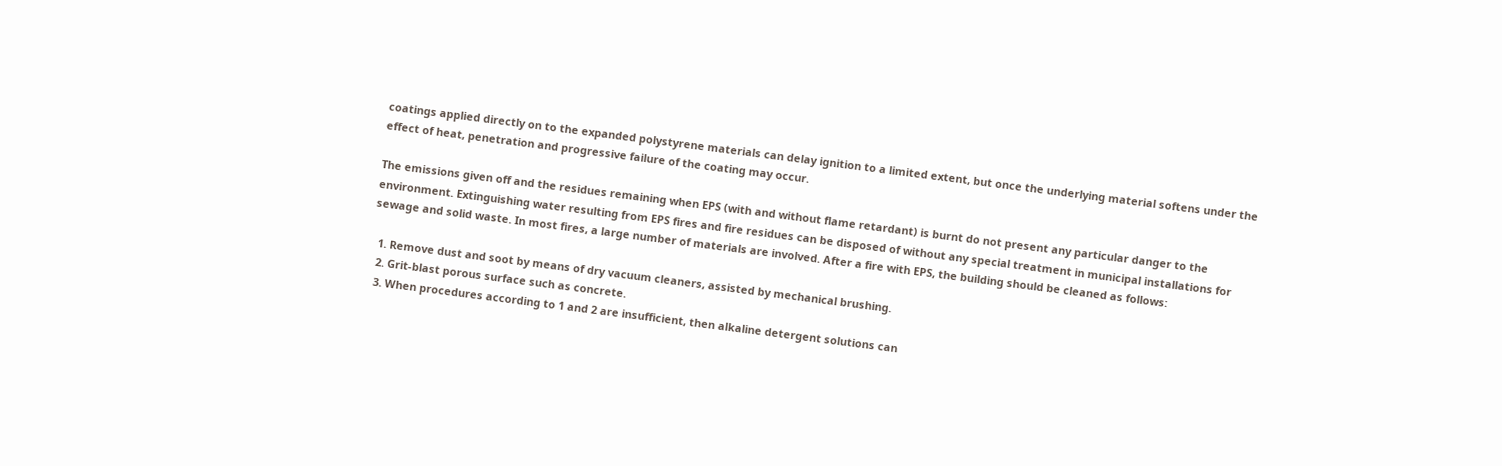coatings applied directly on to the expanded polystyrene materials can delay ignition to a limited extent, but once the underlying material softens under the effect of heat, penetration and progressive failure of the coating may occur.

The emissions given off and the residues remaining when EPS (with and without flame retardant) is burnt do not present any particular danger to the environment. Extinguishing water resulting from EPS fires and fire residues can be disposed of without any special treatment in municipal installations for sewage and solid waste. In most fires, a large number of materials are involved. After a fire with EPS, the building should be cleaned as follows:

  1. Remove dust and soot by means of dry vacuum cleaners, assisted by mechanical brushing.
  2. Grit-blast porous surface such as concrete.
  3. When procedures according to 1 and 2 are insufficient, then alkaline detergent solutions can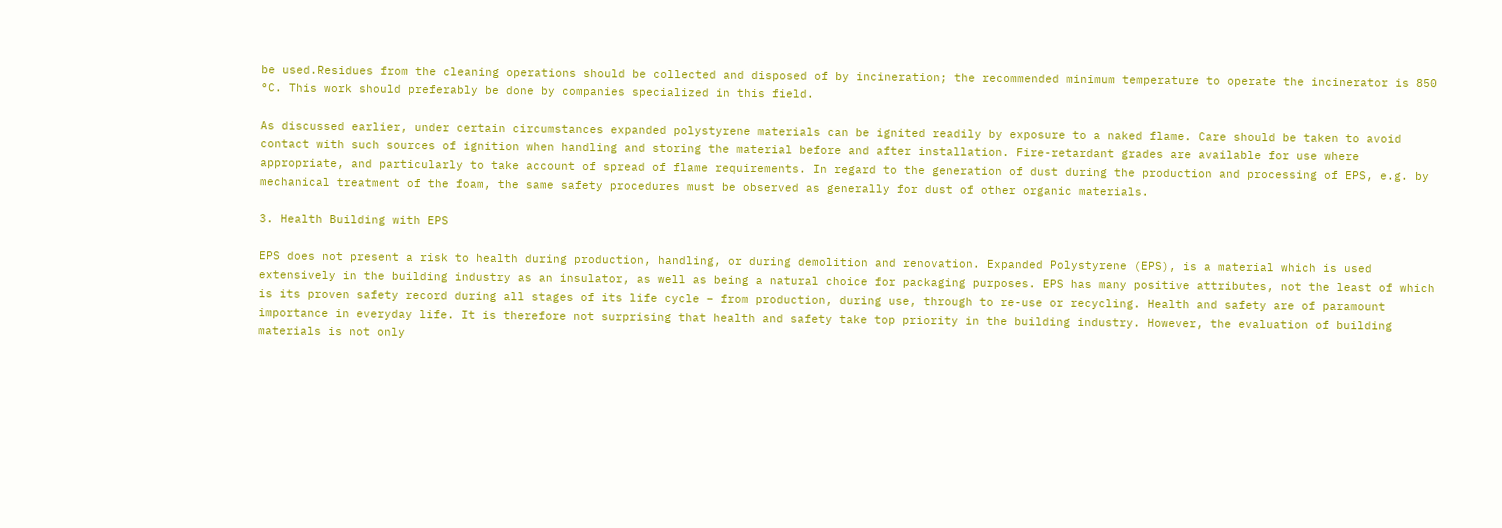be used.Residues from the cleaning operations should be collected and disposed of by incineration; the recommended minimum temperature to operate the incinerator is 850 °C. This work should preferably be done by companies specialized in this field.

As discussed earlier, under certain circumstances expanded polystyrene materials can be ignited readily by exposure to a naked flame. Care should be taken to avoid contact with such sources of ignition when handling and storing the material before and after installation. Fire-retardant grades are available for use where appropriate, and particularly to take account of spread of flame requirements. In regard to the generation of dust during the production and processing of EPS, e.g. by mechanical treatment of the foam, the same safety procedures must be observed as generally for dust of other organic materials.

3. Health Building with EPS

EPS does not present a risk to health during production, handling, or during demolition and renovation. Expanded Polystyrene (EPS), is a material which is used extensively in the building industry as an insulator, as well as being a natural choice for packaging purposes. EPS has many positive attributes, not the least of which is its proven safety record during all stages of its life cycle – from production, during use, through to re-use or recycling. Health and safety are of paramount importance in everyday life. It is therefore not surprising that health and safety take top priority in the building industry. However, the evaluation of building materials is not only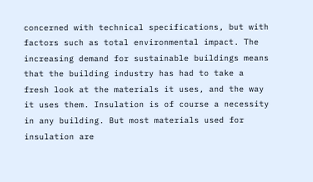concerned with technical specifications, but with factors such as total environmental impact. The increasing demand for sustainable buildings means that the building industry has had to take a fresh look at the materials it uses, and the way it uses them. Insulation is of course a necessity in any building. But most materials used for insulation are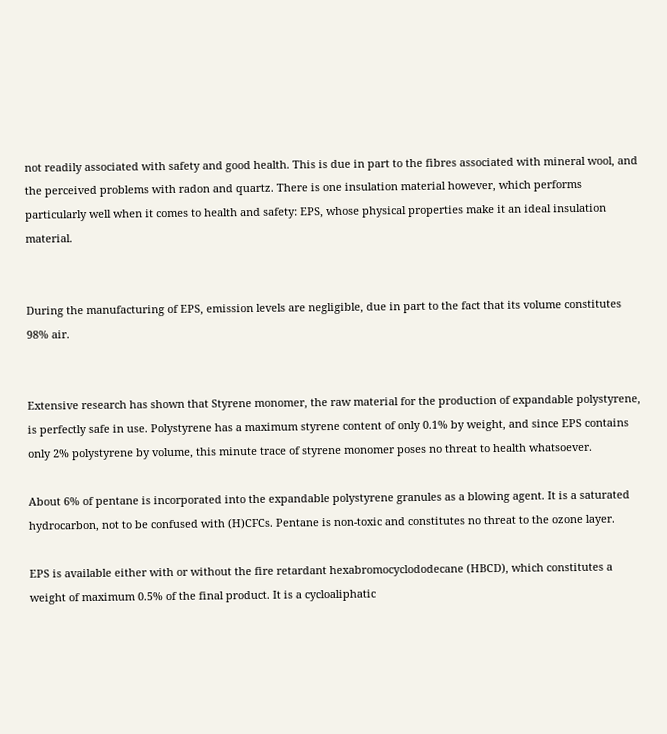not readily associated with safety and good health. This is due in part to the fibres associated with mineral wool, and the perceived problems with radon and quartz. There is one insulation material however, which performs particularly well when it comes to health and safety: EPS, whose physical properties make it an ideal insulation material.


During the manufacturing of EPS, emission levels are negligible, due in part to the fact that its volume constitutes 98% air.


Extensive research has shown that Styrene monomer, the raw material for the production of expandable polystyrene, is perfectly safe in use. Polystyrene has a maximum styrene content of only 0.1% by weight, and since EPS contains only 2% polystyrene by volume, this minute trace of styrene monomer poses no threat to health whatsoever.

About 6% of pentane is incorporated into the expandable polystyrene granules as a blowing agent. It is a saturated hydrocarbon, not to be confused with (H)CFCs. Pentane is non-toxic and constitutes no threat to the ozone layer.

EPS is available either with or without the fire retardant hexabromocyclododecane (HBCD), which constitutes a weight of maximum 0.5% of the final product. It is a cycloaliphatic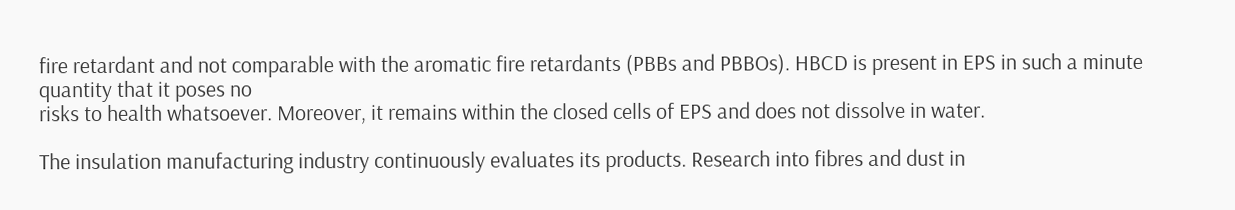fire retardant and not comparable with the aromatic fire retardants (PBBs and PBBOs). HBCD is present in EPS in such a minute quantity that it poses no
risks to health whatsoever. Moreover, it remains within the closed cells of EPS and does not dissolve in water.

The insulation manufacturing industry continuously evaluates its products. Research into fibres and dust in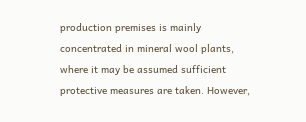production premises is mainly concentrated in mineral wool plants, where it may be assumed sufficient protective measures are taken. However,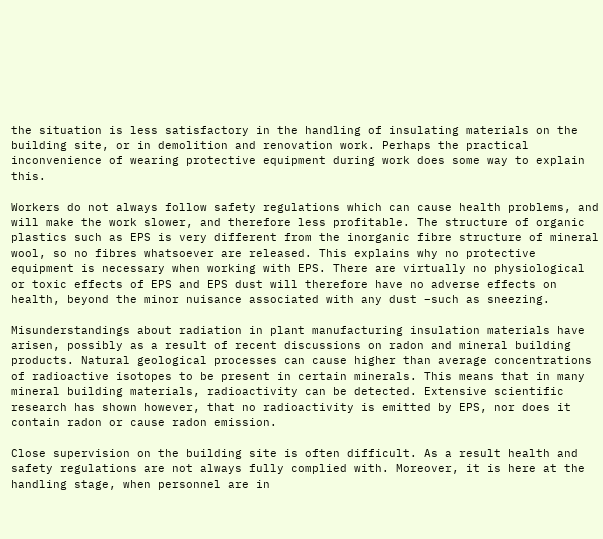the situation is less satisfactory in the handling of insulating materials on the building site, or in demolition and renovation work. Perhaps the practical inconvenience of wearing protective equipment during work does some way to explain this.

Workers do not always follow safety regulations which can cause health problems, and will make the work slower, and therefore less profitable. The structure of organic plastics such as EPS is very different from the inorganic fibre structure of mineral wool, so no fibres whatsoever are released. This explains why no protective equipment is necessary when working with EPS. There are virtually no physiological or toxic effects of EPS and EPS dust will therefore have no adverse effects on health, beyond the minor nuisance associated with any dust –such as sneezing.

Misunderstandings about radiation in plant manufacturing insulation materials have arisen, possibly as a result of recent discussions on radon and mineral building products. Natural geological processes can cause higher than average concentrations of radioactive isotopes to be present in certain minerals. This means that in many mineral building materials, radioactivity can be detected. Extensive scientific research has shown however, that no radioactivity is emitted by EPS, nor does it contain radon or cause radon emission.

Close supervision on the building site is often difficult. As a result health and safety regulations are not always fully complied with. Moreover, it is here at the handling stage, when personnel are in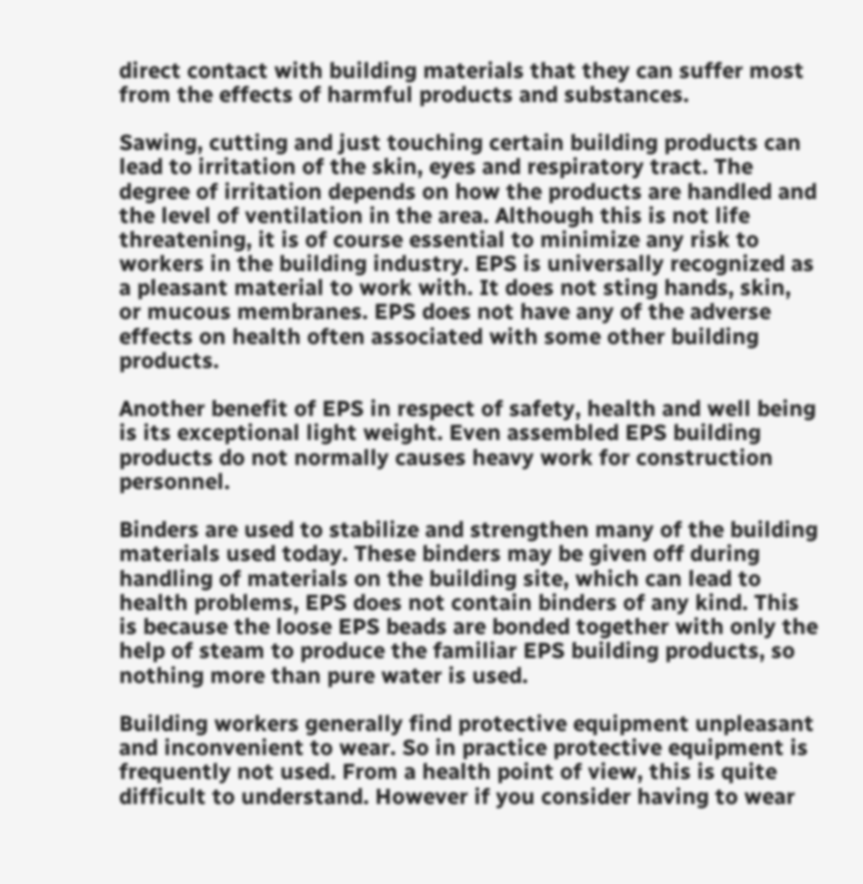direct contact with building materials that they can suffer most from the effects of harmful products and substances.

Sawing, cutting and just touching certain building products can lead to irritation of the skin, eyes and respiratory tract. The degree of irritation depends on how the products are handled and the level of ventilation in the area. Although this is not life threatening, it is of course essential to minimize any risk to workers in the building industry. EPS is universally recognized as a pleasant material to work with. It does not sting hands, skin, or mucous membranes. EPS does not have any of the adverse effects on health often associated with some other building products.

Another benefit of EPS in respect of safety, health and well being is its exceptional light weight. Even assembled EPS building products do not normally causes heavy work for construction personnel.

Binders are used to stabilize and strengthen many of the building materials used today. These binders may be given off during handling of materials on the building site, which can lead to health problems, EPS does not contain binders of any kind. This is because the loose EPS beads are bonded together with only the help of steam to produce the familiar EPS building products, so nothing more than pure water is used.

Building workers generally find protective equipment unpleasant and inconvenient to wear. So in practice protective equipment is frequently not used. From a health point of view, this is quite difficult to understand. However if you consider having to wear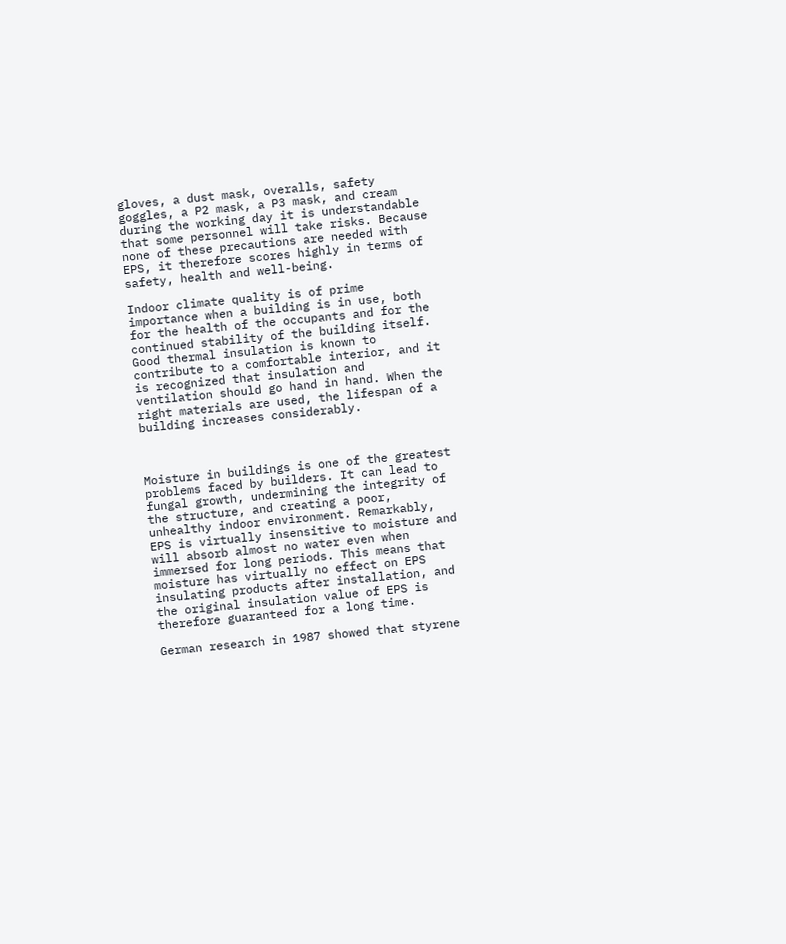gloves, a dust mask, overalls, safety goggles, a P2 mask, a P3 mask, and cream during the working day it is understandable that some personnel will take risks. Because none of these precautions are needed with EPS, it therefore scores highly in terms of safety, health and well-being.

Indoor climate quality is of prime importance when a building is in use, both for the health of the occupants and for the continued stability of the building itself. Good thermal insulation is known to contribute to a comfortable interior, and it is recognized that insulation and ventilation should go hand in hand. When the right materials are used, the lifespan of a building increases considerably.



Moisture in buildings is one of the greatest problems faced by builders. It can lead to fungal growth, undermining the integrity of the structure, and creating a poor, unhealthy indoor environment. Remarkably, EPS is virtually insensitive to moisture and will absorb almost no water even when immersed for long periods. This means that moisture has virtually no effect on EPS insulating products after installation, and the original insulation value of EPS is therefore guaranteed for a long time.

German research in 1987 showed that styrene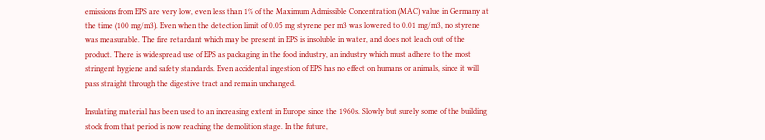emissions from EPS are very low, even less than 1% of the Maximum Admissible Concentration (MAC) value in Germany at the time (100 mg/m3). Even when the detection limit of 0.05 mg styrene per m3 was lowered to 0.01 mg/m3, no styrene was measurable. The fire retardant which may be present in EPS is insoluble in water, and does not leach out of the product. There is widespread use of EPS as packaging in the food industry, an industry which must adhere to the most stringent hygiene and safety standards. Even accidental ingestion of EPS has no effect on humans or animals, since it will pass straight through the digestive tract and remain unchanged.

Insulating material has been used to an increasing extent in Europe since the 1960s. Slowly but surely some of the building stock from that period is now reaching the demolition stage. In the future,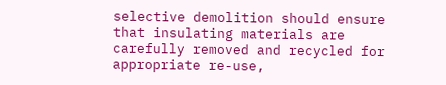selective demolition should ensure that insulating materials are carefully removed and recycled for appropriate re-use,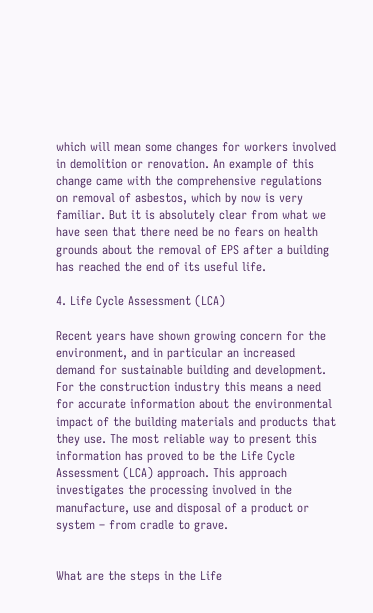which will mean some changes for workers involved in demolition or renovation. An example of this change came with the comprehensive regulations on removal of asbestos, which by now is very familiar. But it is absolutely clear from what we have seen that there need be no fears on health grounds about the removal of EPS after a building has reached the end of its useful life.

4. Life Cycle Assessment (LCA)

Recent years have shown growing concern for the environment, and in particular an increased demand for sustainable building and development. For the construction industry this means a need for accurate information about the environmental impact of the building materials and products that they use. The most reliable way to present this information has proved to be the Life Cycle Assessment (LCA) approach. This approach investigates the processing involved in the manufacture, use and disposal of a product or system – from cradle to grave.


What are the steps in the Life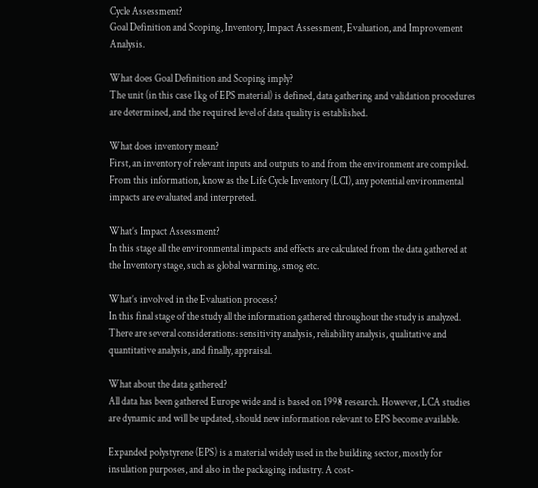Cycle Assessment?
Goal Definition and Scoping, Inventory, Impact Assessment, Evaluation, and Improvement Analysis.

What does Goal Definition and Scoping imply?
The unit (in this case 1kg of EPS material) is defined, data gathering and validation procedures are determined, and the required level of data quality is established.

What does inventory mean?
First, an inventory of relevant inputs and outputs to and from the environment are compiled. From this information, know as the Life Cycle Inventory (LCI), any potential environmental impacts are evaluated and interpreted.

What’s Impact Assessment?
In this stage all the environmental impacts and effects are calculated from the data gathered at the Inventory stage, such as global warming, smog etc.

What’s involved in the Evaluation process?
In this final stage of the study all the information gathered throughout the study is analyzed. There are several considerations: sensitivity analysis, reliability analysis, qualitative and quantitative analysis, and finally, appraisal.

What about the data gathered?
All data has been gathered Europe wide and is based on 1998 research. However, LCA studies are dynamic and will be updated, should new information relevant to EPS become available.

Expanded polystyrene (EPS) is a material widely used in the building sector, mostly for insulation purposes, and also in the packaging industry. A cost-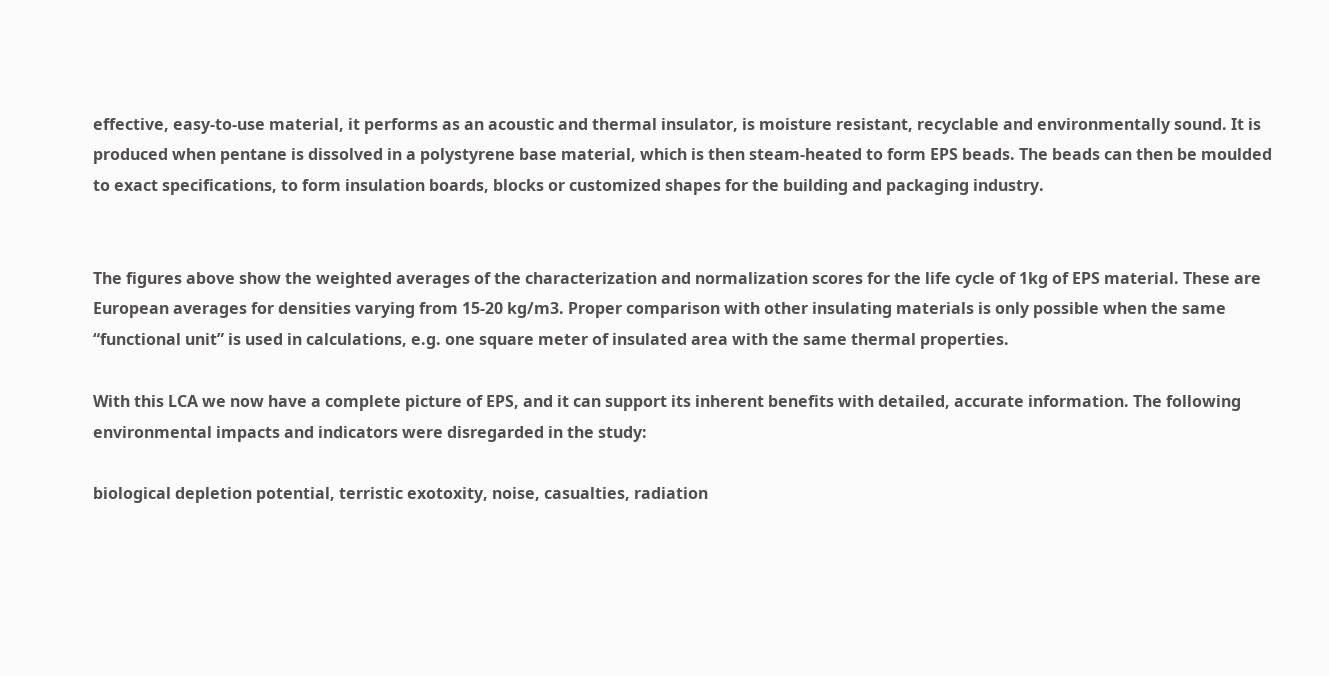effective, easy-to-use material, it performs as an acoustic and thermal insulator, is moisture resistant, recyclable and environmentally sound. It is produced when pentane is dissolved in a polystyrene base material, which is then steam-heated to form EPS beads. The beads can then be moulded to exact specifications, to form insulation boards, blocks or customized shapes for the building and packaging industry.


The figures above show the weighted averages of the characterization and normalization scores for the life cycle of 1kg of EPS material. These are European averages for densities varying from 15-20 kg/m3. Proper comparison with other insulating materials is only possible when the same “functional unit” is used in calculations, e.g. one square meter of insulated area with the same thermal properties.

With this LCA we now have a complete picture of EPS, and it can support its inherent benefits with detailed, accurate information. The following environmental impacts and indicators were disregarded in the study:

biological depletion potential, terristic exotoxity, noise, casualties, radiation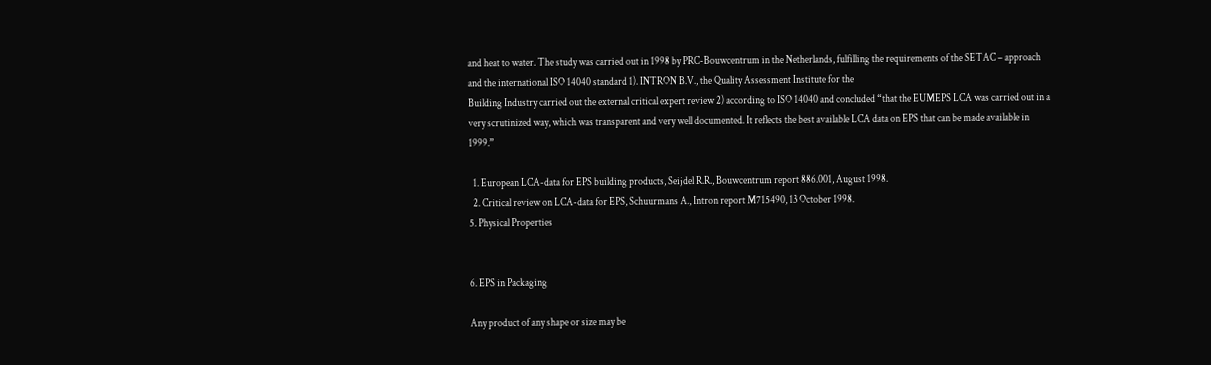and heat to water. The study was carried out in 1998 by PRC-Bouwcentrum in the Netherlands, fulfilling the requirements of the SETAC – approach and the international ISO 14040 standard 1). INTRON B.V., the Quality Assessment Institute for the
Building Industry carried out the external critical expert review 2) according to ISO 14040 and concluded “that the EUMEPS LCA was carried out in a very scrutinized way, which was transparent and very well documented. It reflects the best available LCA data on EPS that can be made available in 1999.”

  1. European LCA-data for EPS building products, Seijdel R.R., Bouwcentrum report 886.001, August 1998.
  2. Critical review on LCA-data for EPS, Schuurmans A., Intron report M715490, 13 October 1998.
5. Physical Properties


6. EPS in Packaging

Any product of any shape or size may be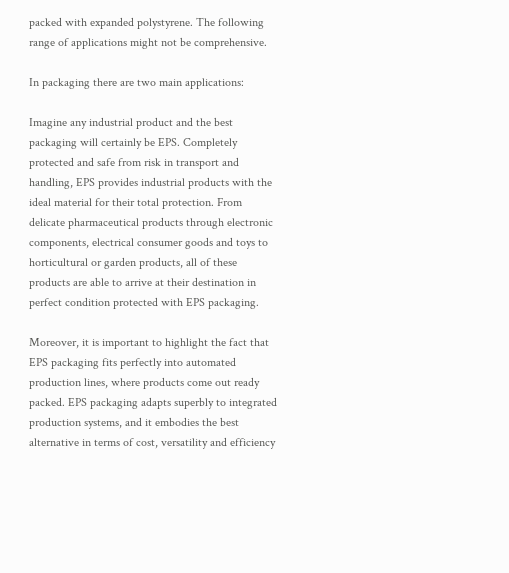packed with expanded polystyrene. The following range of applications might not be comprehensive.

In packaging there are two main applications:

Imagine any industrial product and the best packaging will certainly be EPS. Completely protected and safe from risk in transport and handling, EPS provides industrial products with the ideal material for their total protection. From delicate pharmaceutical products through electronic components, electrical consumer goods and toys to horticultural or garden products, all of these products are able to arrive at their destination in perfect condition protected with EPS packaging.

Moreover, it is important to highlight the fact that EPS packaging fits perfectly into automated production lines, where products come out ready packed. EPS packaging adapts superbly to integrated production systems, and it embodies the best alternative in terms of cost, versatility and efficiency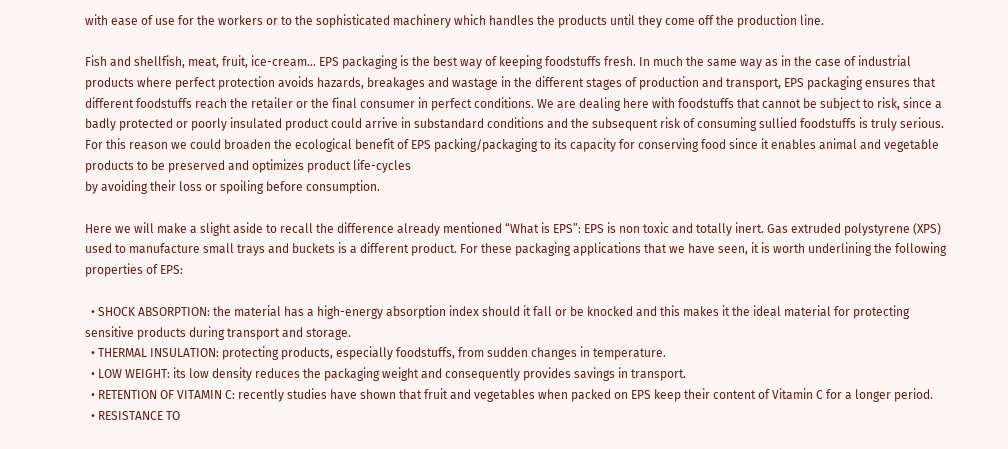with ease of use for the workers or to the sophisticated machinery which handles the products until they come off the production line.

Fish and shellfish, meat, fruit, ice-cream… EPS packaging is the best way of keeping foodstuffs fresh. In much the same way as in the case of industrial products where perfect protection avoids hazards, breakages and wastage in the different stages of production and transport, EPS packaging ensures that different foodstuffs reach the retailer or the final consumer in perfect conditions. We are dealing here with foodstuffs that cannot be subject to risk, since a badly protected or poorly insulated product could arrive in substandard conditions and the subsequent risk of consuming sullied foodstuffs is truly serious. For this reason we could broaden the ecological benefit of EPS packing/packaging to its capacity for conserving food since it enables animal and vegetable products to be preserved and optimizes product life-cycles
by avoiding their loss or spoiling before consumption.

Here we will make a slight aside to recall the difference already mentioned “What is EPS”: EPS is non toxic and totally inert. Gas extruded polystyrene (XPS) used to manufacture small trays and buckets is a different product. For these packaging applications that we have seen, it is worth underlining the following properties of EPS:

  • SHOCK ABSORPTION: the material has a high-energy absorption index should it fall or be knocked and this makes it the ideal material for protecting sensitive products during transport and storage.
  • THERMAL INSULATION: protecting products, especially foodstuffs, from sudden changes in temperature.
  • LOW WEIGHT: its low density reduces the packaging weight and consequently provides savings in transport.
  • RETENTION OF VITAMIN C: recently studies have shown that fruit and vegetables when packed on EPS keep their content of Vitamin C for a longer period.
  • RESISTANCE TO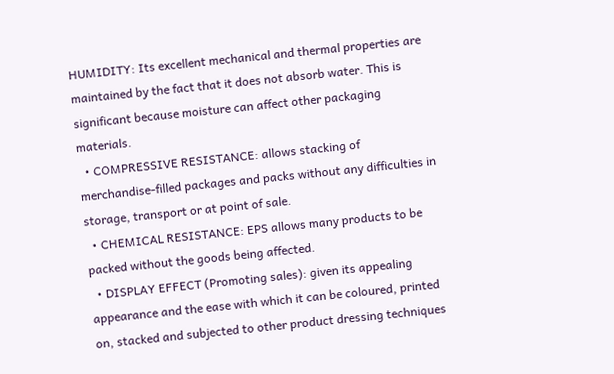HUMIDITY: Its excellent mechanical and thermal properties are maintained by the fact that it does not absorb water. This is significant because moisture can affect other packaging materials.
  • COMPRESSIVE RESISTANCE: allows stacking of merchandise-filled packages and packs without any difficulties in storage, transport or at point of sale.
  • CHEMICAL RESISTANCE: EPS allows many products to be packed without the goods being affected.
  • DISPLAY EFFECT (Promoting sales): given its appealing appearance and the ease with which it can be coloured, printed on, stacked and subjected to other product dressing techniques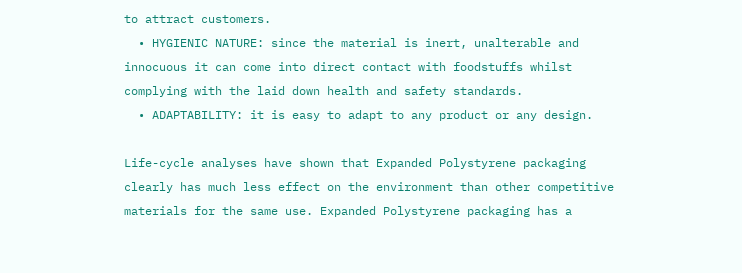to attract customers.
  • HYGIENIC NATURE: since the material is inert, unalterable and innocuous it can come into direct contact with foodstuffs whilst complying with the laid down health and safety standards.
  • ADAPTABILITY: it is easy to adapt to any product or any design.

Life-cycle analyses have shown that Expanded Polystyrene packaging clearly has much less effect on the environment than other competitive materials for the same use. Expanded Polystyrene packaging has a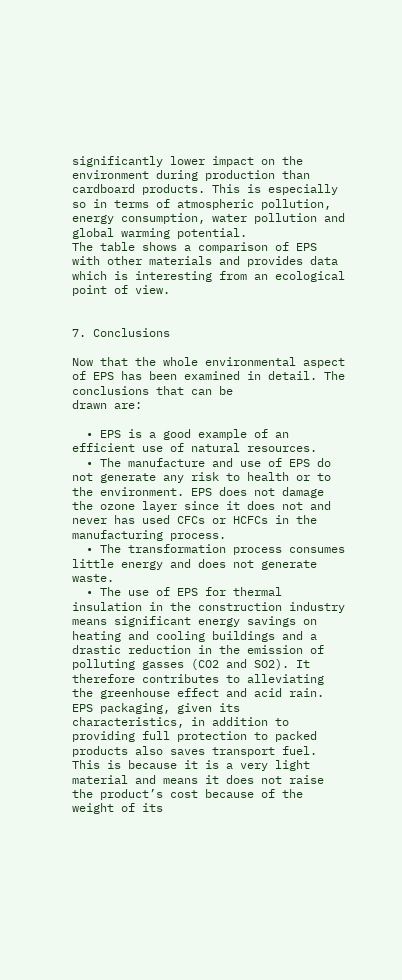significantly lower impact on the environment during production than cardboard products. This is especially so in terms of atmospheric pollution, energy consumption, water pollution and global warming potential.
The table shows a comparison of EPS with other materials and provides data which is interesting from an ecological point of view.


7. Conclusions

Now that the whole environmental aspect of EPS has been examined in detail. The conclusions that can be
drawn are:

  • EPS is a good example of an efficient use of natural resources.
  • The manufacture and use of EPS do not generate any risk to health or to the environment. EPS does not damage the ozone layer since it does not and never has used CFCs or HCFCs in the manufacturing process.
  • The transformation process consumes little energy and does not generate waste.
  • The use of EPS for thermal insulation in the construction industry means significant energy savings on heating and cooling buildings and a drastic reduction in the emission of polluting gasses (CO2 and SO2). It therefore contributes to alleviating the greenhouse effect and acid rain. EPS packaging, given its characteristics, in addition to providing full protection to packed products also saves transport fuel. This is because it is a very light material and means it does not raise the product’s cost because of the weight of its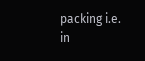packing i.e. in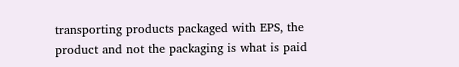transporting products packaged with EPS, the product and not the packaging is what is paid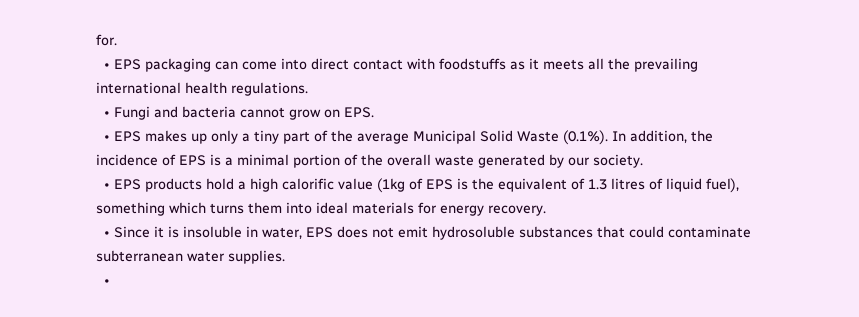for.
  • EPS packaging can come into direct contact with foodstuffs as it meets all the prevailing international health regulations.
  • Fungi and bacteria cannot grow on EPS.
  • EPS makes up only a tiny part of the average Municipal Solid Waste (0.1%). In addition, the incidence of EPS is a minimal portion of the overall waste generated by our society.
  • EPS products hold a high calorific value (1kg of EPS is the equivalent of 1.3 litres of liquid fuel), something which turns them into ideal materials for energy recovery.
  • Since it is insoluble in water, EPS does not emit hydrosoluble substances that could contaminate subterranean water supplies.
  •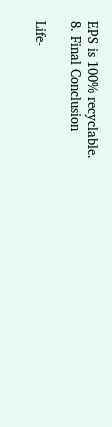EPS is 100% recyclable.
8. Final Conclusion

Life-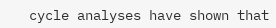cycle analyses have shown that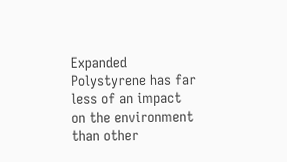Expanded Polystyrene has far less of an impact on the environment than other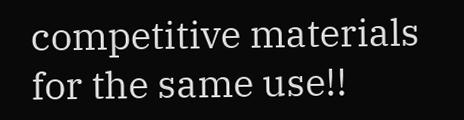competitive materials for the same use!!